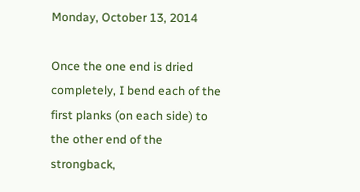Monday, October 13, 2014

Once the one end is dried completely, I bend each of the first planks (on each side) to the other end of the strongback,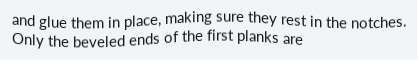and glue them in place, making sure they rest in the notches.  Only the beveled ends of the first planks are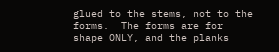glued to the stems, not to the forms.  The forms are for shape ONLY, and the planks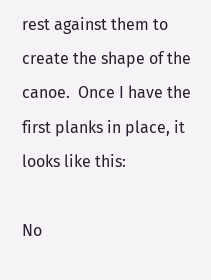rest against them to create the shape of the canoe.  Once I have the first planks in place, it looks like this:

No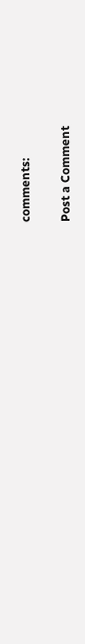comments:

Post a Comment